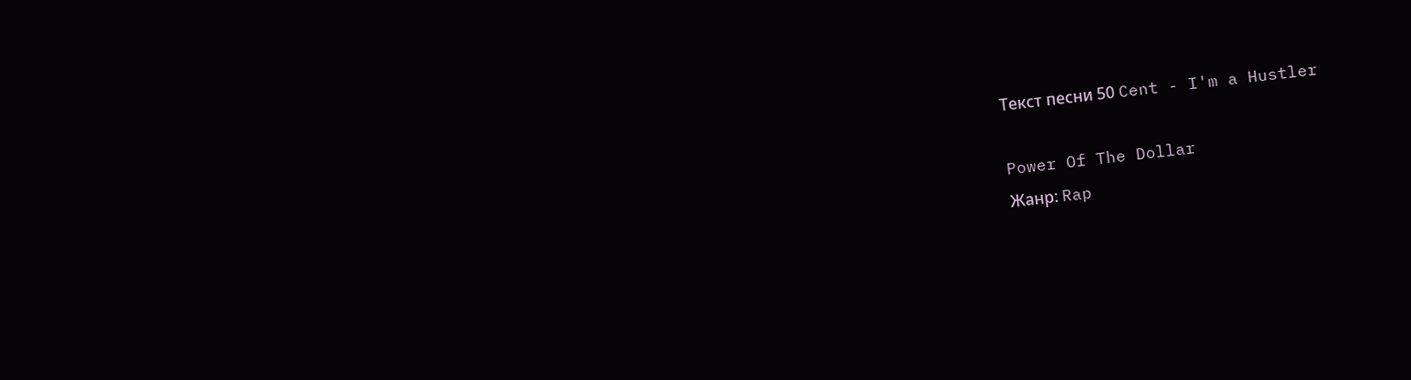Текст песни 50 Cent - I'm a Hustler

Power Of The Dollar
Жанр: Rap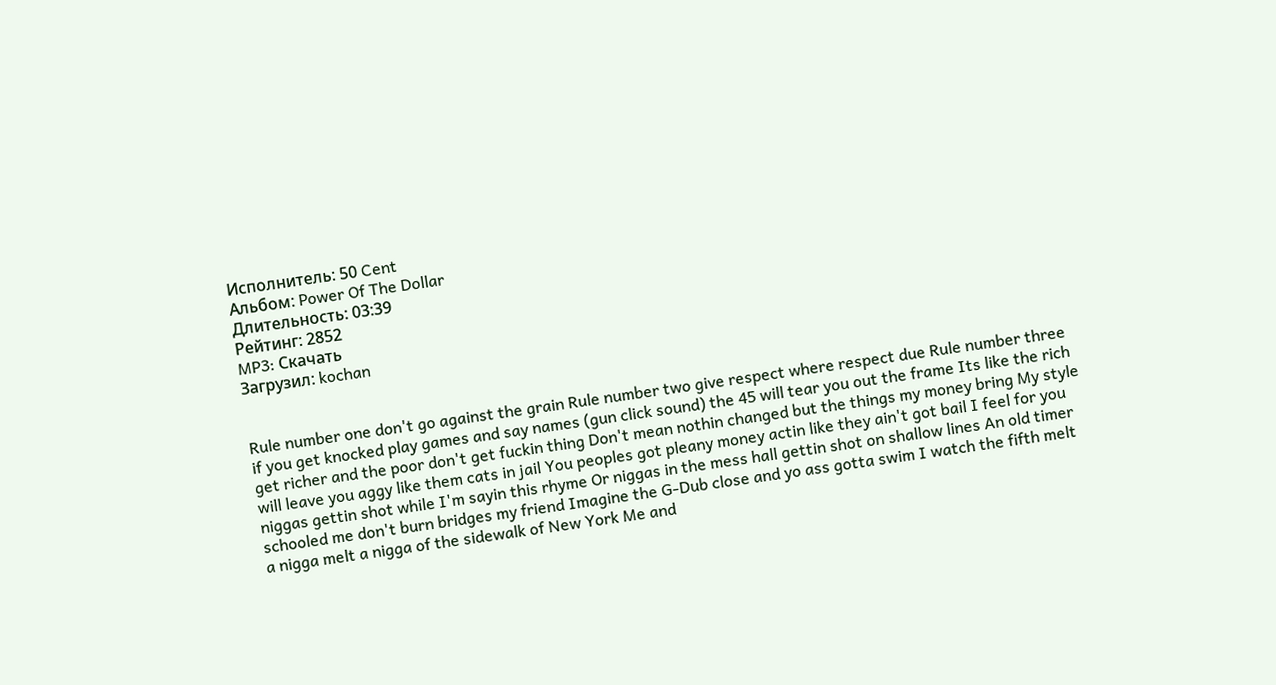Исполнитель: 50 Cent
Альбом: Power Of The Dollar
Длительность: 03:39
Рейтинг: 2852
MP3: Скачать
Загрузил: kochan


Rule number one don't go against the grain Rule number two give respect where respect due Rule number three if you get knocked play games and say names (gun click sound) the 45 will tear you out the frame Its like the rich get richer and the poor don't get fuckin thing Don't mean nothin changed but the things my money bring My style will leave you aggy like them cats in jail You peoples got pleany money actin like they ain't got bail I feel for you niggas gettin shot while I'm sayin this rhyme Or niggas in the mess hall gettin shot on shallow lines An old timer schooled me don't burn bridges my friend Imagine the G-Dub close and yo ass gotta swim I watch the fifth melt a nigga melt a nigga of the sidewalk of New York Me and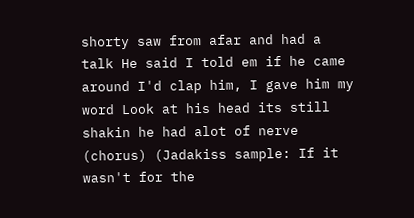shorty saw from afar and had a talk He said I told em if he came around I'd clap him, I gave him my word Look at his head its still shakin he had alot of nerve (chorus) (Jadakiss sample: If it wasn't for the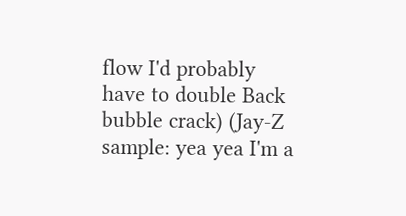flow I'd probably have to double Back bubble crack) (Jay-Z sample: yea yea I'm a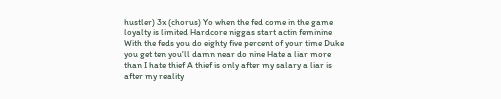hustler) 3x (chorus) Yo when the fed come in the game loyalty is limited Hardcore niggas start actin feminine With the feds you do eighty five percent of your time Duke you get ten you'll damn near do nine Hate a liar more than I hate thief A thief is only after my salary a liar is after my reality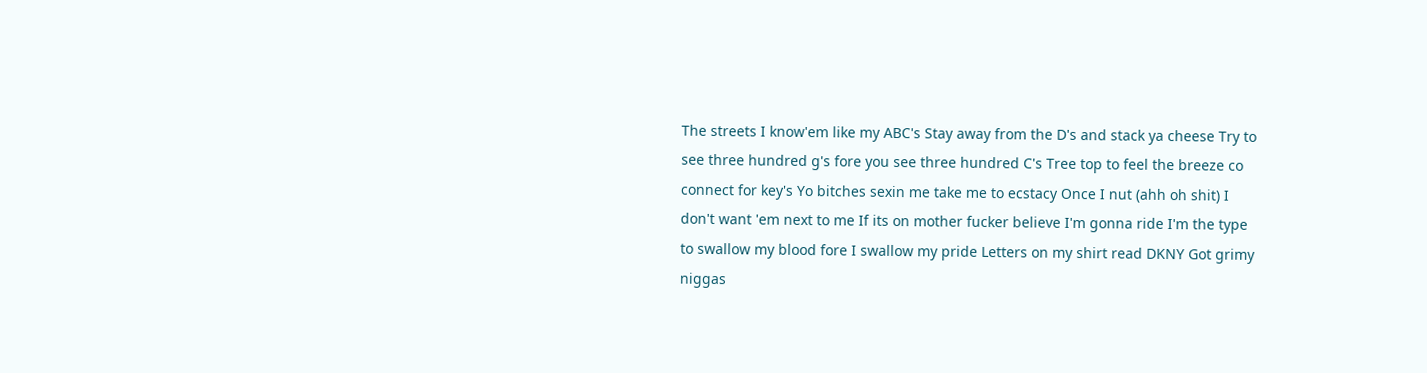The streets I know'em like my ABC's Stay away from the D's and stack ya cheese Try to see three hundred g's fore you see three hundred C's Tree top to feel the breeze co connect for key's Yo bitches sexin me take me to ecstacy Once I nut (ahh oh shit) I don't want 'em next to me If its on mother fucker believe I'm gonna ride I'm the type to swallow my blood fore I swallow my pride Letters on my shirt read DKNY Got grimy niggas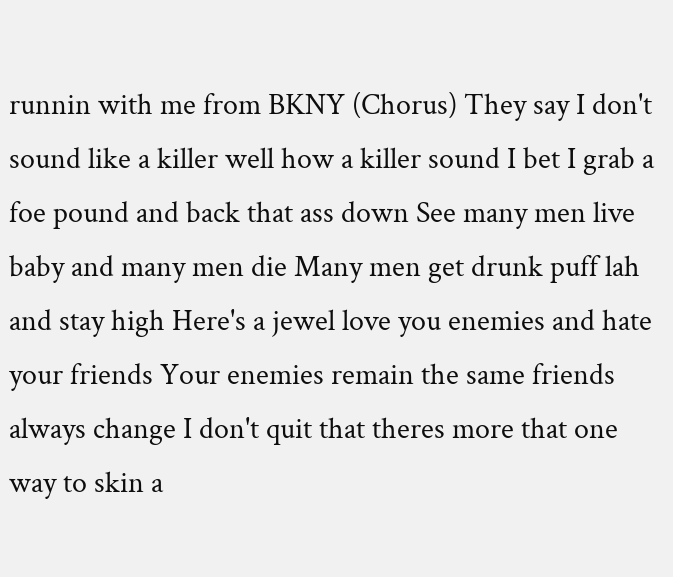runnin with me from BKNY (Chorus) They say I don't sound like a killer well how a killer sound I bet I grab a foe pound and back that ass down See many men live baby and many men die Many men get drunk puff lah and stay high Here's a jewel love you enemies and hate your friends Your enemies remain the same friends always change I don't quit that theres more that one way to skin a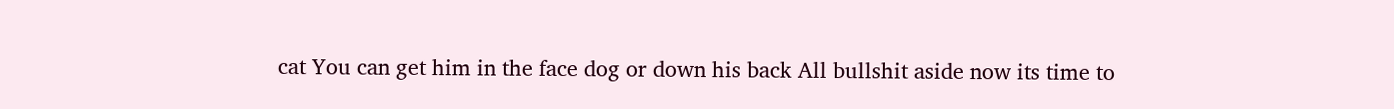cat You can get him in the face dog or down his back All bullshit aside now its time to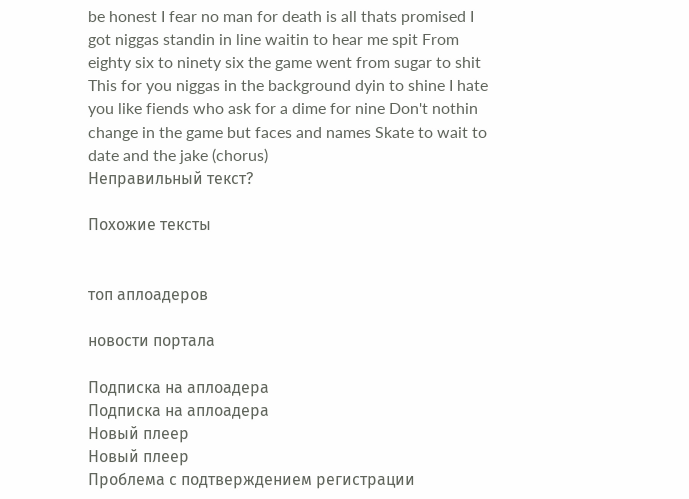be honest I fear no man for death is all thats promised I got niggas standin in line waitin to hear me spit From eighty six to ninety six the game went from sugar to shit This for you niggas in the background dyin to shine I hate you like fiends who ask for a dime for nine Don't nothin change in the game but faces and names Skate to wait to date and the jake (chorus)
Неправильный текст?

Похожие тексты


топ аплоадеров

новости портала

Подписка на аплоадера
Подписка на аплоадера
Новый плеер
Новый плеер
Проблема с подтверждением регистрации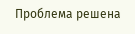Проблема решена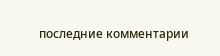последние комментарии